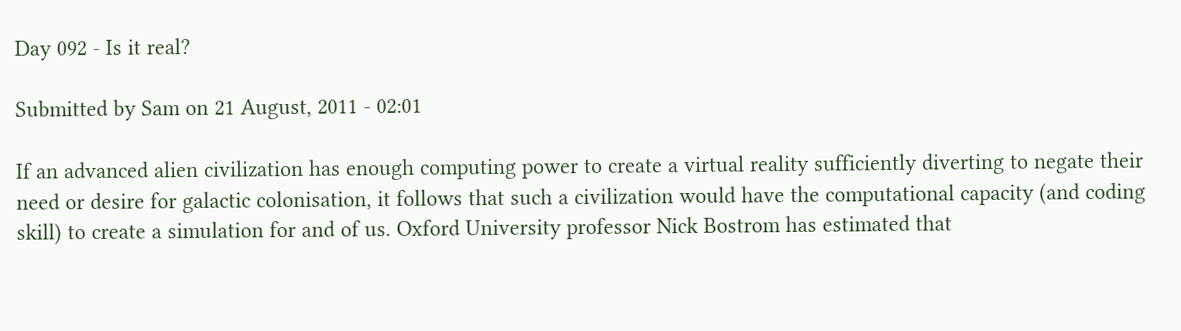Day 092 - Is it real?

Submitted by Sam on 21 August, 2011 - 02:01

If an advanced alien civilization has enough computing power to create a virtual reality sufficiently diverting to negate their need or desire for galactic colonisation, it follows that such a civilization would have the computational capacity (and coding skill) to create a simulation for and of us. Oxford University professor Nick Bostrom has estimated that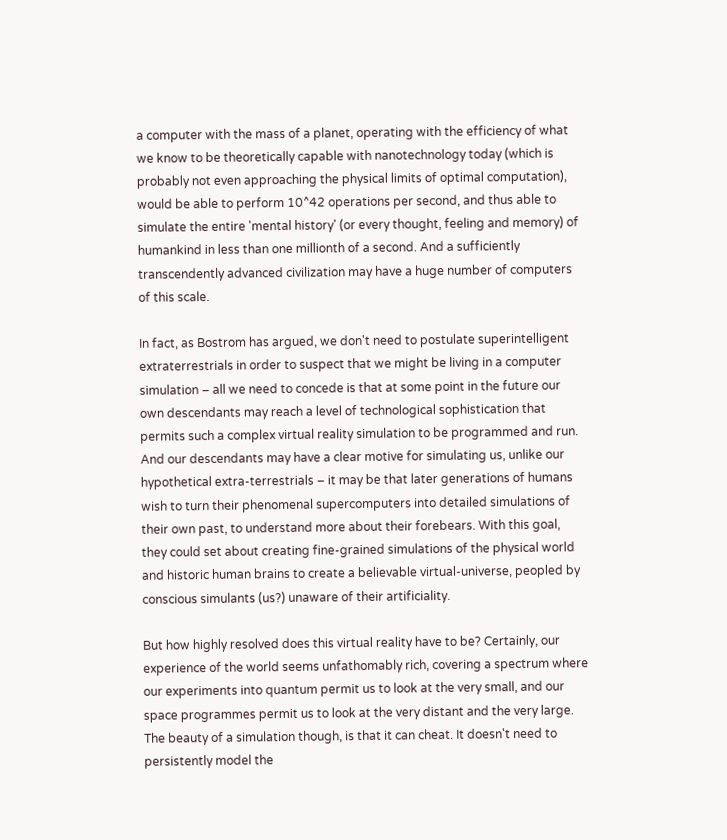a computer with the mass of a planet, operating with the efficiency of what we know to be theoretically capable with nanotechnology today (which is probably not even approaching the physical limits of optimal computation), would be able to perform 10^42 operations per second, and thus able to simulate the entire 'mental history' (or every thought, feeling and memory) of humankind in less than one millionth of a second. And a sufficiently transcendently advanced civilization may have a huge number of computers of this scale.

In fact, as Bostrom has argued, we don't need to postulate superintelligent extraterrestrials in order to suspect that we might be living in a computer simulation – all we need to concede is that at some point in the future our own descendants may reach a level of technological sophistication that permits such a complex virtual reality simulation to be programmed and run. And our descendants may have a clear motive for simulating us, unlike our hypothetical extra-terrestrials – it may be that later generations of humans wish to turn their phenomenal supercomputers into detailed simulations of their own past, to understand more about their forebears. With this goal, they could set about creating fine-grained simulations of the physical world and historic human brains to create a believable virtual-universe, peopled by conscious simulants (us?) unaware of their artificiality.

But how highly resolved does this virtual reality have to be? Certainly, our experience of the world seems unfathomably rich, covering a spectrum where our experiments into quantum permit us to look at the very small, and our space programmes permit us to look at the very distant and the very large. The beauty of a simulation though, is that it can cheat. It doesn't need to persistently model the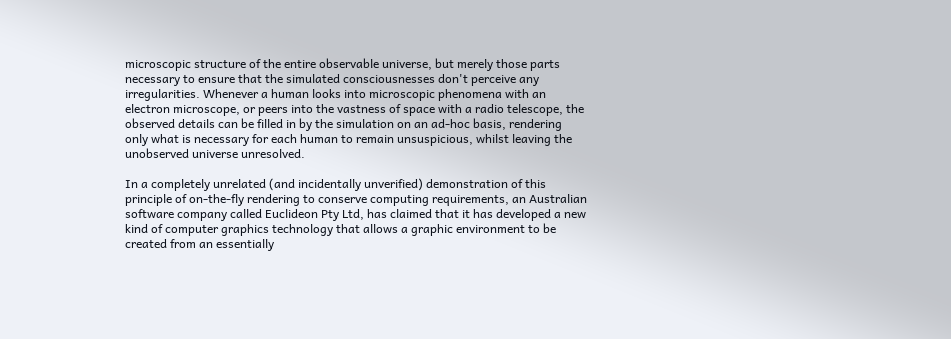microscopic structure of the entire observable universe, but merely those parts necessary to ensure that the simulated consciousnesses don't perceive any irregularities. Whenever a human looks into microscopic phenomena with an electron microscope, or peers into the vastness of space with a radio telescope, the observed details can be filled in by the simulation on an ad-hoc basis, rendering only what is necessary for each human to remain unsuspicious, whilst leaving the unobserved universe unresolved.

In a completely unrelated (and incidentally unverified) demonstration of this principle of on-the-fly rendering to conserve computing requirements, an Australian software company called Euclideon Pty Ltd, has claimed that it has developed a new kind of computer graphics technology that allows a graphic environment to be created from an essentially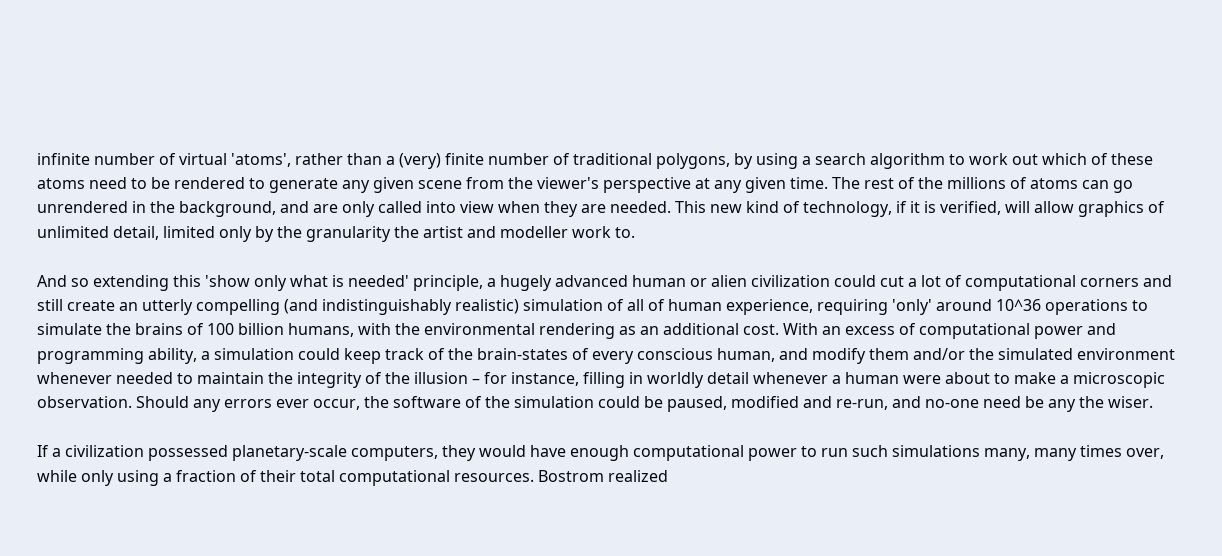infinite number of virtual 'atoms', rather than a (very) finite number of traditional polygons, by using a search algorithm to work out which of these atoms need to be rendered to generate any given scene from the viewer's perspective at any given time. The rest of the millions of atoms can go unrendered in the background, and are only called into view when they are needed. This new kind of technology, if it is verified, will allow graphics of unlimited detail, limited only by the granularity the artist and modeller work to.

And so extending this 'show only what is needed' principle, a hugely advanced human or alien civilization could cut a lot of computational corners and still create an utterly compelling (and indistinguishably realistic) simulation of all of human experience, requiring 'only' around 10^36 operations to simulate the brains of 100 billion humans, with the environmental rendering as an additional cost. With an excess of computational power and programming ability, a simulation could keep track of the brain-states of every conscious human, and modify them and/or the simulated environment whenever needed to maintain the integrity of the illusion – for instance, filling in worldly detail whenever a human were about to make a microscopic observation. Should any errors ever occur, the software of the simulation could be paused, modified and re-run, and no-one need be any the wiser.

If a civilization possessed planetary-scale computers, they would have enough computational power to run such simulations many, many times over, while only using a fraction of their total computational resources. Bostrom realized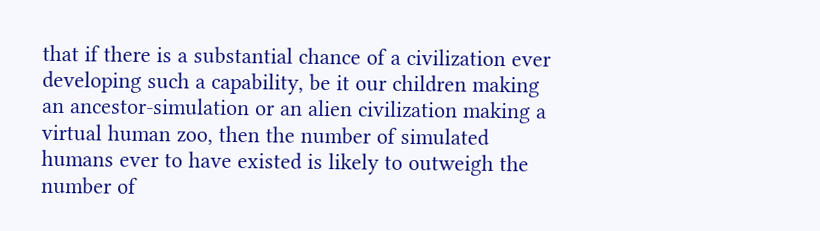that if there is a substantial chance of a civilization ever developing such a capability, be it our children making an ancestor-simulation or an alien civilization making a virtual human zoo, then the number of simulated humans ever to have existed is likely to outweigh the number of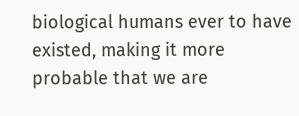biological humans ever to have existed, making it more probable that we are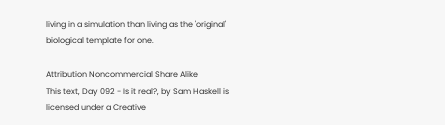living in a simulation than living as the 'original' biological template for one.

Attribution Noncommercial Share Alike
This text, Day 092 - Is it real?, by Sam Haskell is licensed under a Creative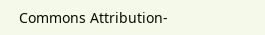Commons Attribution-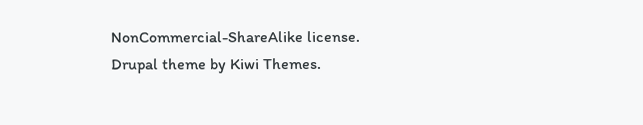NonCommercial-ShareAlike license.
Drupal theme by Kiwi Themes.